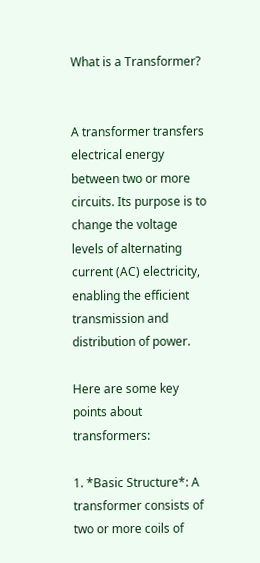What is a Transformer?


A transformer transfers electrical energy between two or more circuits. Its purpose is to change the voltage levels of alternating current (AC) electricity, enabling the efficient transmission and distribution of power.

Here are some key points about transformers:

1. *Basic Structure*: A transformer consists of two or more coils of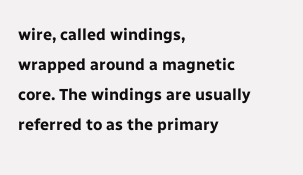wire, called windings, wrapped around a magnetic core. The windings are usually referred to as the primary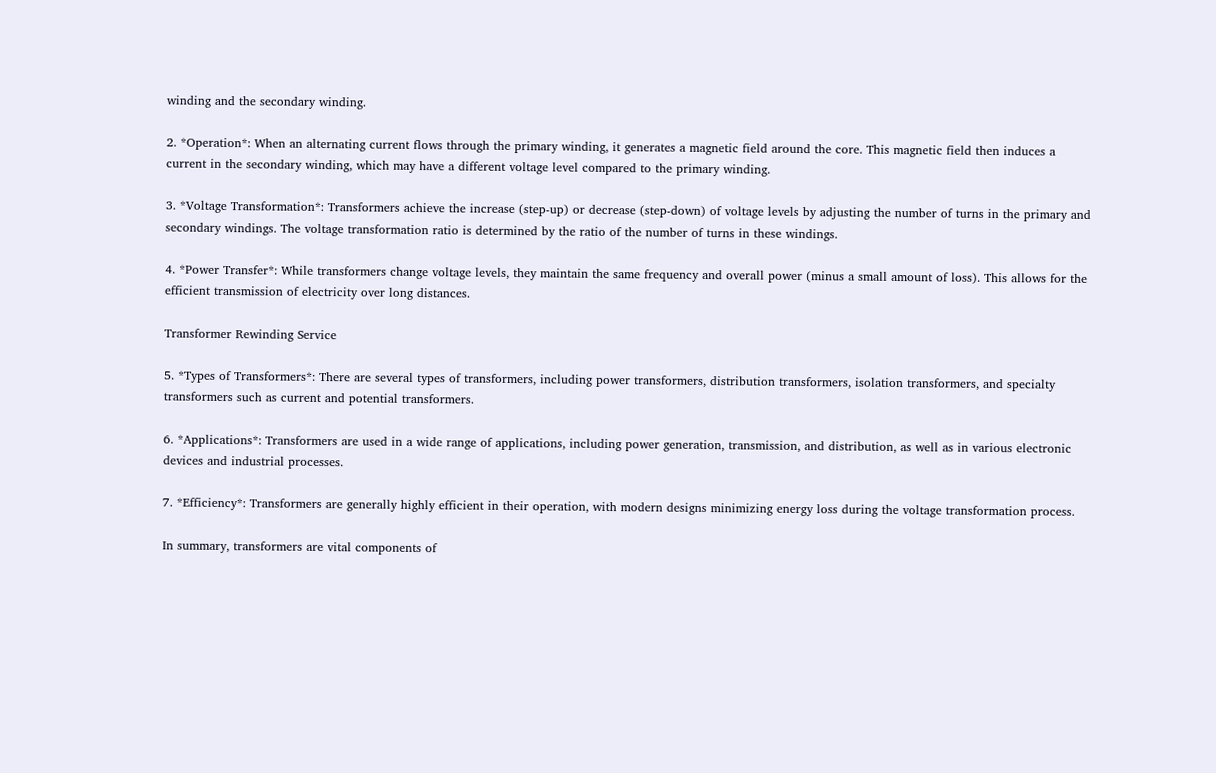winding and the secondary winding.

2. *Operation*: When an alternating current flows through the primary winding, it generates a magnetic field around the core. This magnetic field then induces a current in the secondary winding, which may have a different voltage level compared to the primary winding.

3. *Voltage Transformation*: Transformers achieve the increase (step-up) or decrease (step-down) of voltage levels by adjusting the number of turns in the primary and secondary windings. The voltage transformation ratio is determined by the ratio of the number of turns in these windings.

4. *Power Transfer*: While transformers change voltage levels, they maintain the same frequency and overall power (minus a small amount of loss). This allows for the efficient transmission of electricity over long distances.

Transformer Rewinding Service

5. *Types of Transformers*: There are several types of transformers, including power transformers, distribution transformers, isolation transformers, and specialty transformers such as current and potential transformers.

6. *Applications*: Transformers are used in a wide range of applications, including power generation, transmission, and distribution, as well as in various electronic devices and industrial processes.

7. *Efficiency*: Transformers are generally highly efficient in their operation, with modern designs minimizing energy loss during the voltage transformation process.

In summary, transformers are vital components of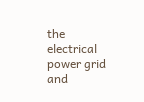the electrical power grid and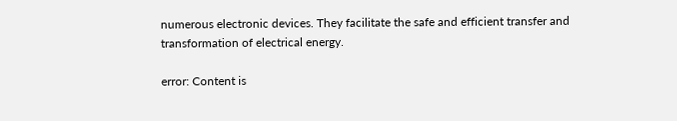numerous electronic devices. They facilitate the safe and efficient transfer and transformation of electrical energy.

error: Content is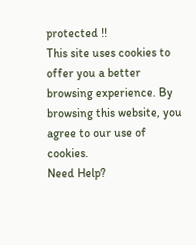protected !!
This site uses cookies to offer you a better browsing experience. By browsing this website, you agree to our use of cookies.
Need Help?